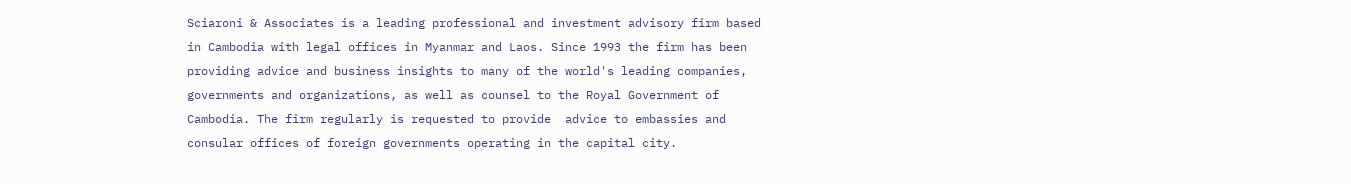Sciaroni & Associates is a leading professional and investment advisory firm based in Cambodia with legal offices in Myanmar and Laos. Since 1993 the firm has been providing advice and business insights to many of the world's leading companies, governments and organizations, as well as counsel to the Royal Government of Cambodia. The firm regularly is requested to provide  advice to embassies and consular offices of foreign governments operating in the capital city.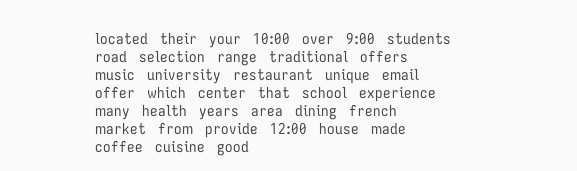located   their   your   10:00   over   9:00   students   road   selection   range   traditional   offers   music   university   restaurant   unique   email   offer   which   center   that   school   experience   many   health   years   area   dining   french   market   from   provide   12:00   house   made   coffee   cuisine   good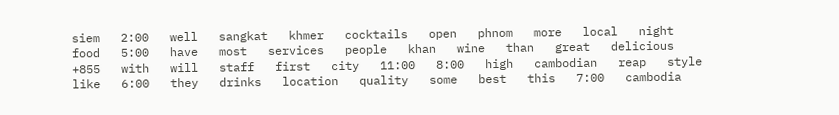siem   2:00   well   sangkat   khmer   cocktails   open   phnom   more   local   night   food   5:00   have   most   services   people   khan   wine   than   great   delicious   +855   with   will   staff   first   city   11:00   8:00   high   cambodian   reap   style   like   6:00   they   drinks   location   quality   some   best   this   7:00   cambodia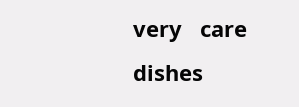very   care   dishes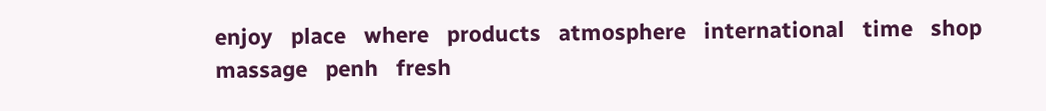enjoy   place   where   products   atmosphere   international   time   shop   massage   penh   fresh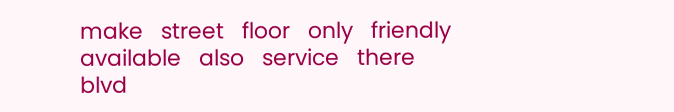make   street   floor   only   friendly   available   also   service   there   blvd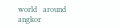world   around   angkor